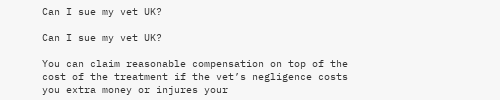Can I sue my vet UK?

Can I sue my vet UK?

You can claim reasonable compensation on top of the cost of the treatment if the vet’s negligence costs you extra money or injures your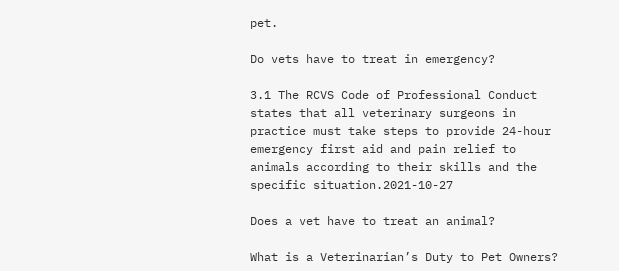pet.

Do vets have to treat in emergency?

3.1 The RCVS Code of Professional Conduct states that all veterinary surgeons in practice must take steps to provide 24-hour emergency first aid and pain relief to animals according to their skills and the specific situation.2021-10-27

Does a vet have to treat an animal?

What is a Veterinarian’s Duty to Pet Owners?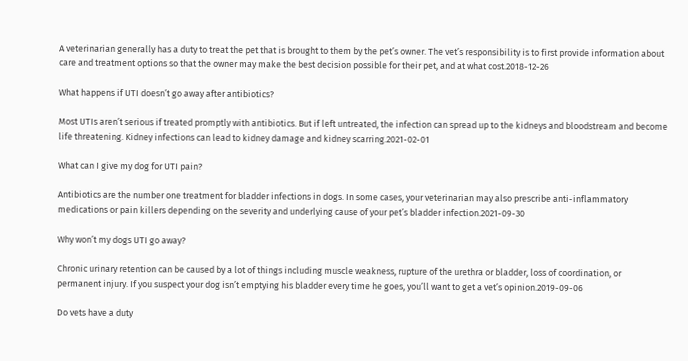A veterinarian generally has a duty to treat the pet that is brought to them by the pet’s owner. The vet’s responsibility is to first provide information about care and treatment options so that the owner may make the best decision possible for their pet, and at what cost.2018-12-26

What happens if UTI doesn’t go away after antibiotics?

Most UTIs aren’t serious if treated promptly with antibiotics. But if left untreated, the infection can spread up to the kidneys and bloodstream and become life threatening. Kidney infections can lead to kidney damage and kidney scarring.2021-02-01

What can I give my dog for UTI pain?

Antibiotics are the number one treatment for bladder infections in dogs. In some cases, your veterinarian may also prescribe anti-inflammatory medications or pain killers depending on the severity and underlying cause of your pet’s bladder infection.2021-09-30

Why won’t my dogs UTI go away?

Chronic urinary retention can be caused by a lot of things including muscle weakness, rupture of the urethra or bladder, loss of coordination, or permanent injury. If you suspect your dog isn’t emptying his bladder every time he goes, you’ll want to get a vet’s opinion.2019-09-06

Do vets have a duty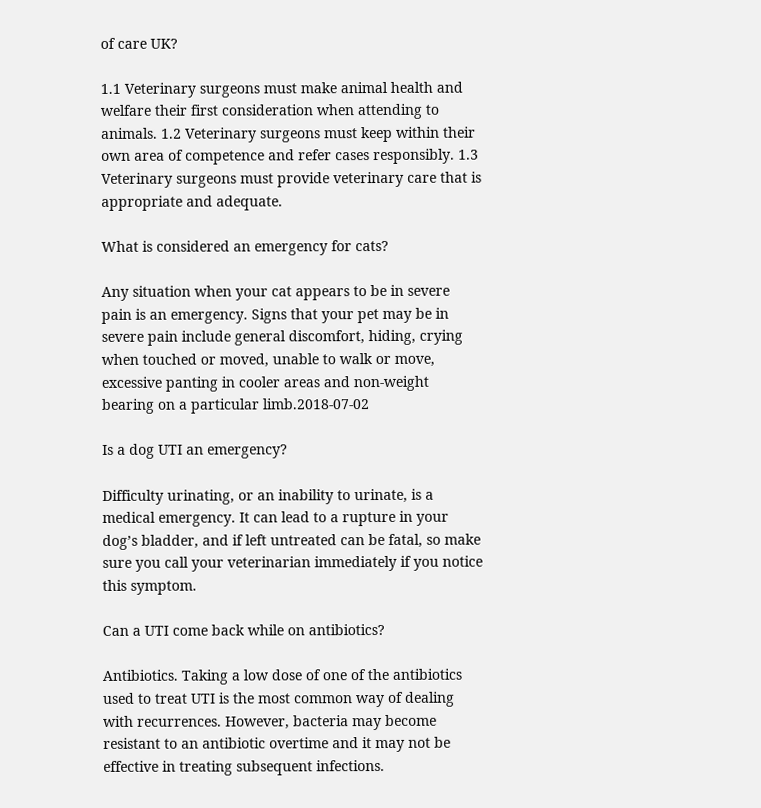of care UK?

1.1 Veterinary surgeons must make animal health and welfare their first consideration when attending to animals. 1.2 Veterinary surgeons must keep within their own area of competence and refer cases responsibly. 1.3 Veterinary surgeons must provide veterinary care that is appropriate and adequate.

What is considered an emergency for cats?

Any situation when your cat appears to be in severe pain is an emergency. Signs that your pet may be in severe pain include general discomfort, hiding, crying when touched or moved, unable to walk or move, excessive panting in cooler areas and non-weight bearing on a particular limb.2018-07-02

Is a dog UTI an emergency?

Difficulty urinating, or an inability to urinate, is a medical emergency. It can lead to a rupture in your dog’s bladder, and if left untreated can be fatal, so make sure you call your veterinarian immediately if you notice this symptom.

Can a UTI come back while on antibiotics?

Antibiotics. Taking a low dose of one of the antibiotics used to treat UTI is the most common way of dealing with recurrences. However, bacteria may become resistant to an antibiotic overtime and it may not be effective in treating subsequent infections.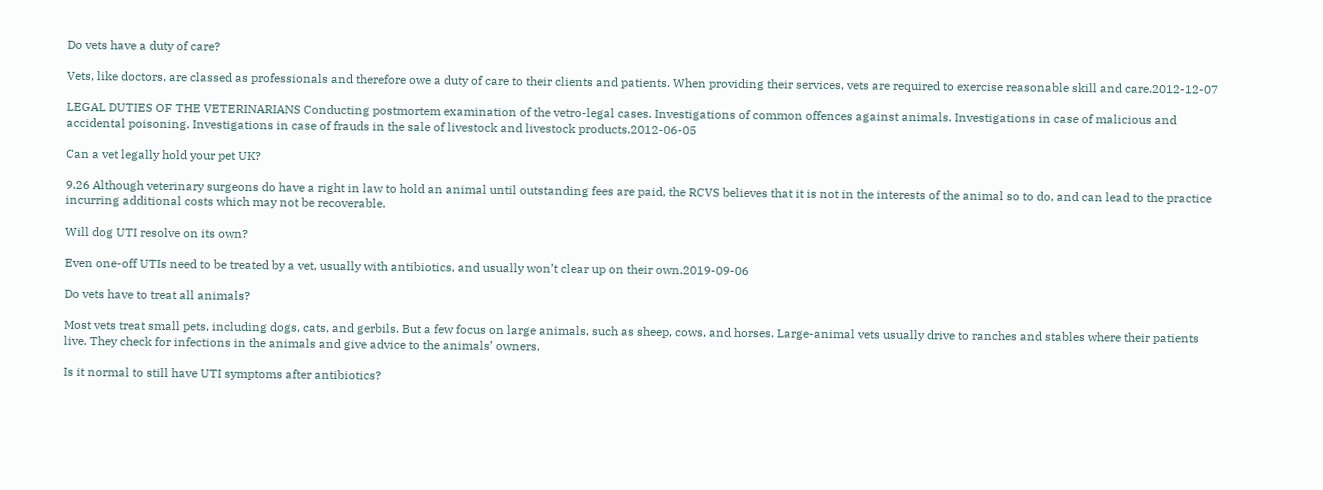Do vets have a duty of care?

Vets, like doctors, are classed as professionals and therefore owe a duty of care to their clients and patients. When providing their services, vets are required to exercise reasonable skill and care.2012-12-07

LEGAL DUTIES OF THE VETERINARIANS Conducting postmortem examination of the vetro-legal cases. Investigations of common offences against animals. Investigations in case of malicious and accidental poisoning. Investigations in case of frauds in the sale of livestock and livestock products.2012-06-05

Can a vet legally hold your pet UK?

9.26 Although veterinary surgeons do have a right in law to hold an animal until outstanding fees are paid, the RCVS believes that it is not in the interests of the animal so to do, and can lead to the practice incurring additional costs which may not be recoverable.

Will dog UTI resolve on its own?

Even one-off UTIs need to be treated by a vet, usually with antibiotics, and usually won’t clear up on their own.2019-09-06

Do vets have to treat all animals?

Most vets treat small pets, including dogs, cats, and gerbils. But a few focus on large animals, such as sheep, cows, and horses. Large-animal vets usually drive to ranches and stables where their patients live. They check for infections in the animals and give advice to the animals’ owners.

Is it normal to still have UTI symptoms after antibiotics?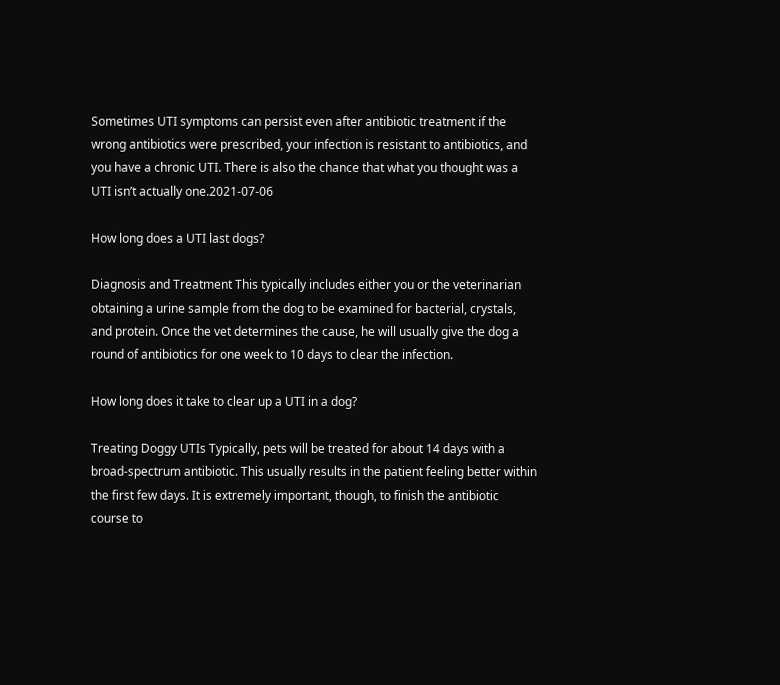Sometimes UTI symptoms can persist even after antibiotic treatment if the wrong antibiotics were prescribed, your infection is resistant to antibiotics, and you have a chronic UTI. There is also the chance that what you thought was a UTI isn’t actually one.2021-07-06

How long does a UTI last dogs?

Diagnosis and Treatment This typically includes either you or the veterinarian obtaining a urine sample from the dog to be examined for bacterial, crystals, and protein. Once the vet determines the cause, he will usually give the dog a round of antibiotics for one week to 10 days to clear the infection.

How long does it take to clear up a UTI in a dog?

Treating Doggy UTIs Typically, pets will be treated for about 14 days with a broad-spectrum antibiotic. This usually results in the patient feeling better within the first few days. It is extremely important, though, to finish the antibiotic course to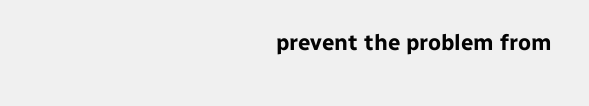prevent the problem from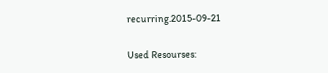recurring.2015-09-21

Used Resourses: